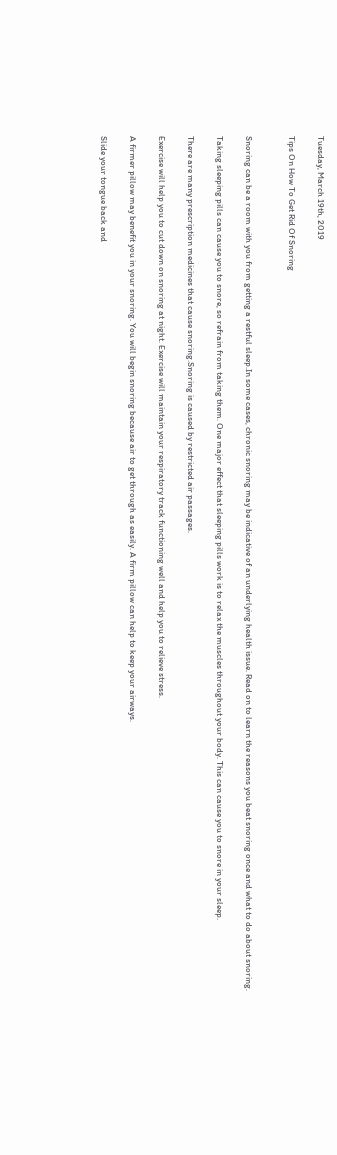Tuesday, March 19th, 2019

Tips On How To Get Rid Of Snoring


Snoring can be a room with you from getting a restful sleep.In some cases, chronic snoring may be indicative of an underlying health issue. Read on to learn the reasons you beat snoring once and what to do about snoring.

Taking sleeping pills can cause you to snore, so refrain from taking them. One major effect that sleeping pills work is to relax the muscles throughout your body. This can cause you to snore in your sleep.

There are many prescription medicines that cause snoring.Snoring is caused by restricted air passages.

Exercise will help you to cut down on snoring at night. Exercise will maintain your respiratory track functioning well and help you to relieve stress.

A firmer pillow may benefit you in your snoring. You will begin snoring because air to get through as easily. A firm pillow can help to keep your airways.

Slide your tongue back and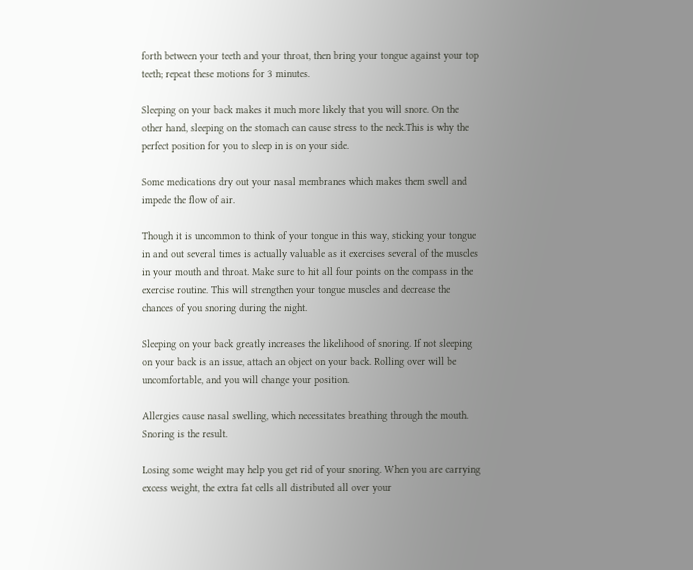forth between your teeth and your throat, then bring your tongue against your top teeth; repeat these motions for 3 minutes.

Sleeping on your back makes it much more likely that you will snore. On the other hand, sleeping on the stomach can cause stress to the neck.This is why the perfect position for you to sleep in is on your side.

Some medications dry out your nasal membranes which makes them swell and impede the flow of air.

Though it is uncommon to think of your tongue in this way, sticking your tongue in and out several times is actually valuable as it exercises several of the muscles in your mouth and throat. Make sure to hit all four points on the compass in the exercise routine. This will strengthen your tongue muscles and decrease the chances of you snoring during the night.

Sleeping on your back greatly increases the likelihood of snoring. If not sleeping on your back is an issue, attach an object on your back. Rolling over will be uncomfortable, and you will change your position.

Allergies cause nasal swelling, which necessitates breathing through the mouth. Snoring is the result.

Losing some weight may help you get rid of your snoring. When you are carrying excess weight, the extra fat cells all distributed all over your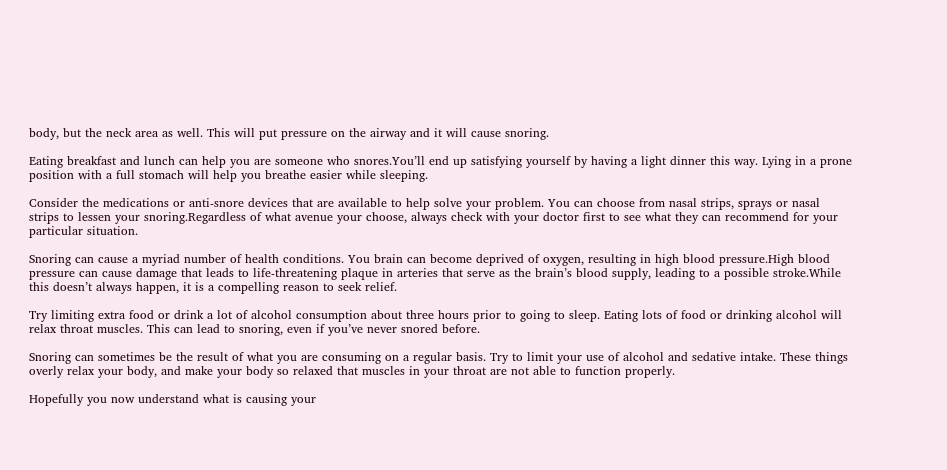body, but the neck area as well. This will put pressure on the airway and it will cause snoring.

Eating breakfast and lunch can help you are someone who snores.You’ll end up satisfying yourself by having a light dinner this way. Lying in a prone position with a full stomach will help you breathe easier while sleeping.

Consider the medications or anti-snore devices that are available to help solve your problem. You can choose from nasal strips, sprays or nasal strips to lessen your snoring.Regardless of what avenue your choose, always check with your doctor first to see what they can recommend for your particular situation.

Snoring can cause a myriad number of health conditions. You brain can become deprived of oxygen, resulting in high blood pressure.High blood pressure can cause damage that leads to life-threatening plaque in arteries that serve as the brain’s blood supply, leading to a possible stroke.While this doesn’t always happen, it is a compelling reason to seek relief.

Try limiting extra food or drink a lot of alcohol consumption about three hours prior to going to sleep. Eating lots of food or drinking alcohol will relax throat muscles. This can lead to snoring, even if you’ve never snored before.

Snoring can sometimes be the result of what you are consuming on a regular basis. Try to limit your use of alcohol and sedative intake. These things overly relax your body, and make your body so relaxed that muscles in your throat are not able to function properly.

Hopefully you now understand what is causing your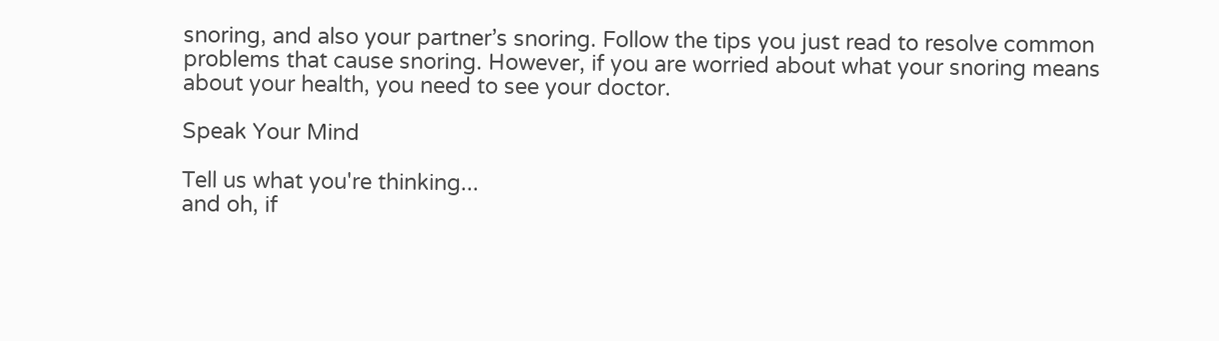snoring, and also your partner’s snoring. Follow the tips you just read to resolve common problems that cause snoring. However, if you are worried about what your snoring means about your health, you need to see your doctor.

Speak Your Mind

Tell us what you're thinking...
and oh, if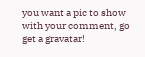you want a pic to show with your comment, go get a gravatar!